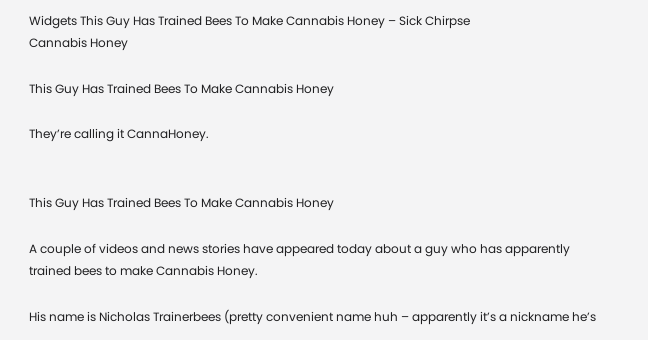Widgets This Guy Has Trained Bees To Make Cannabis Honey – Sick Chirpse
Cannabis Honey

This Guy Has Trained Bees To Make Cannabis Honey

They’re calling it CannaHoney.


This Guy Has Trained Bees To Make Cannabis Honey

A couple of videos and news stories have appeared today about a guy who has apparently trained bees to make Cannabis Honey.

His name is Nicholas Trainerbees (pretty convenient name huh – apparently it’s a nickname he’s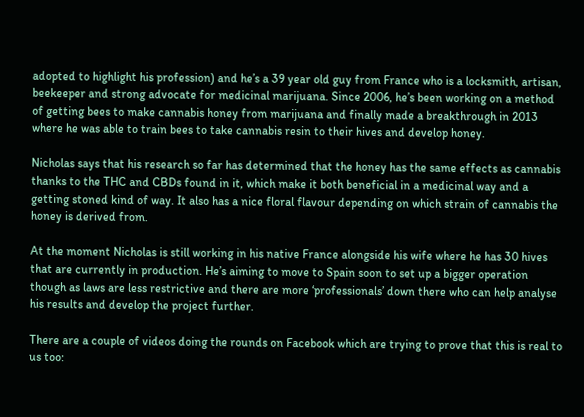adopted to highlight his profession) and he’s a 39 year old guy from France who is a locksmith, artisan, beekeeper and strong advocate for medicinal marijuana. Since 2006, he’s been working on a method of getting bees to make cannabis honey from marijuana and finally made a breakthrough in 2013 where he was able to train bees to take cannabis resin to their hives and develop honey.

Nicholas says that his research so far has determined that the honey has the same effects as cannabis thanks to the THC and CBDs found in it, which make it both beneficial in a medicinal way and a getting stoned kind of way. It also has a nice floral flavour depending on which strain of cannabis the honey is derived from.

At the moment Nicholas is still working in his native France alongside his wife where he has 30 hives that are currently in production. He’s aiming to move to Spain soon to set up a bigger operation though as laws are less restrictive and there are more ‘professionals’ down there who can help analyse his results and develop the project further.

There are a couple of videos doing the rounds on Facebook which are trying to prove that this is real to us too: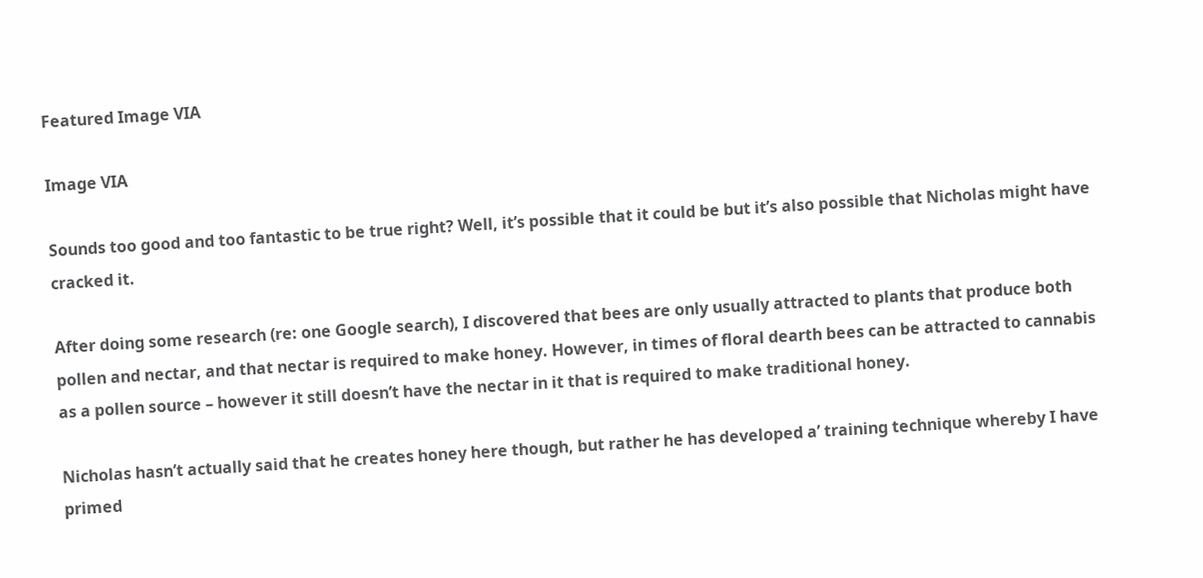Featured Image VIA

Image VIA

Sounds too good and too fantastic to be true right? Well, it’s possible that it could be but it’s also possible that Nicholas might have cracked it.

After doing some research (re: one Google search), I discovered that bees are only usually attracted to plants that produce both pollen and nectar, and that nectar is required to make honey. However, in times of floral dearth bees can be attracted to cannabis as a pollen source – however it still doesn’t have the nectar in it that is required to make traditional honey.

Nicholas hasn’t actually said that he creates honey here though, but rather he has developed a’ training technique whereby I have primed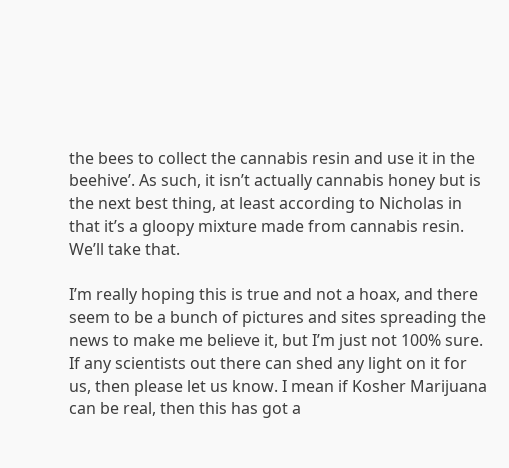the bees to collect the cannabis resin and use it in the beehive’. As such, it isn’t actually cannabis honey but is the next best thing, at least according to Nicholas in that it’s a gloopy mixture made from cannabis resin. We’ll take that.

I’m really hoping this is true and not a hoax, and there seem to be a bunch of pictures and sites spreading the news to make me believe it, but I’m just not 100% sure. If any scientists out there can shed any light on it for us, then please let us know. I mean if Kosher Marijuana can be real, then this has got a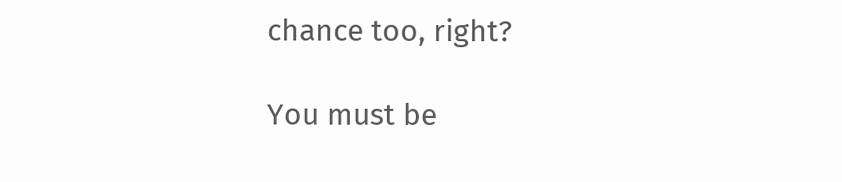chance too, right?

You must be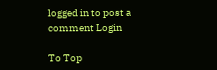logged in to post a comment Login

To Top